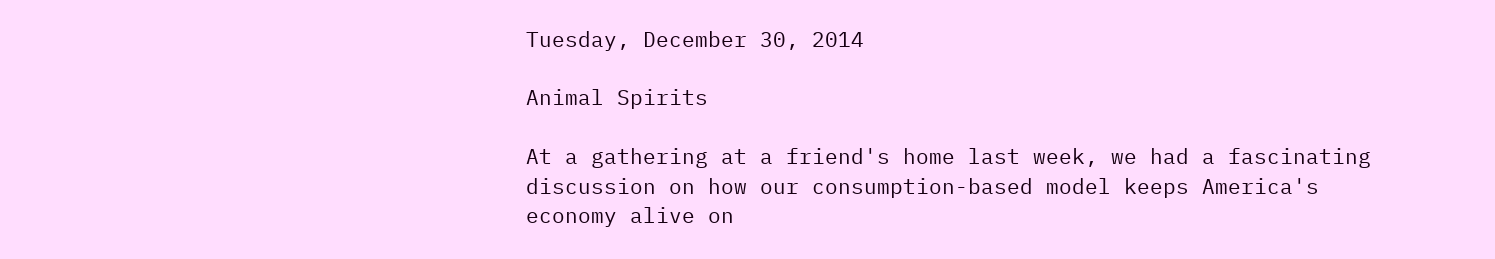Tuesday, December 30, 2014

Animal Spirits

At a gathering at a friend's home last week, we had a fascinating discussion on how our consumption-based model keeps America's economy alive on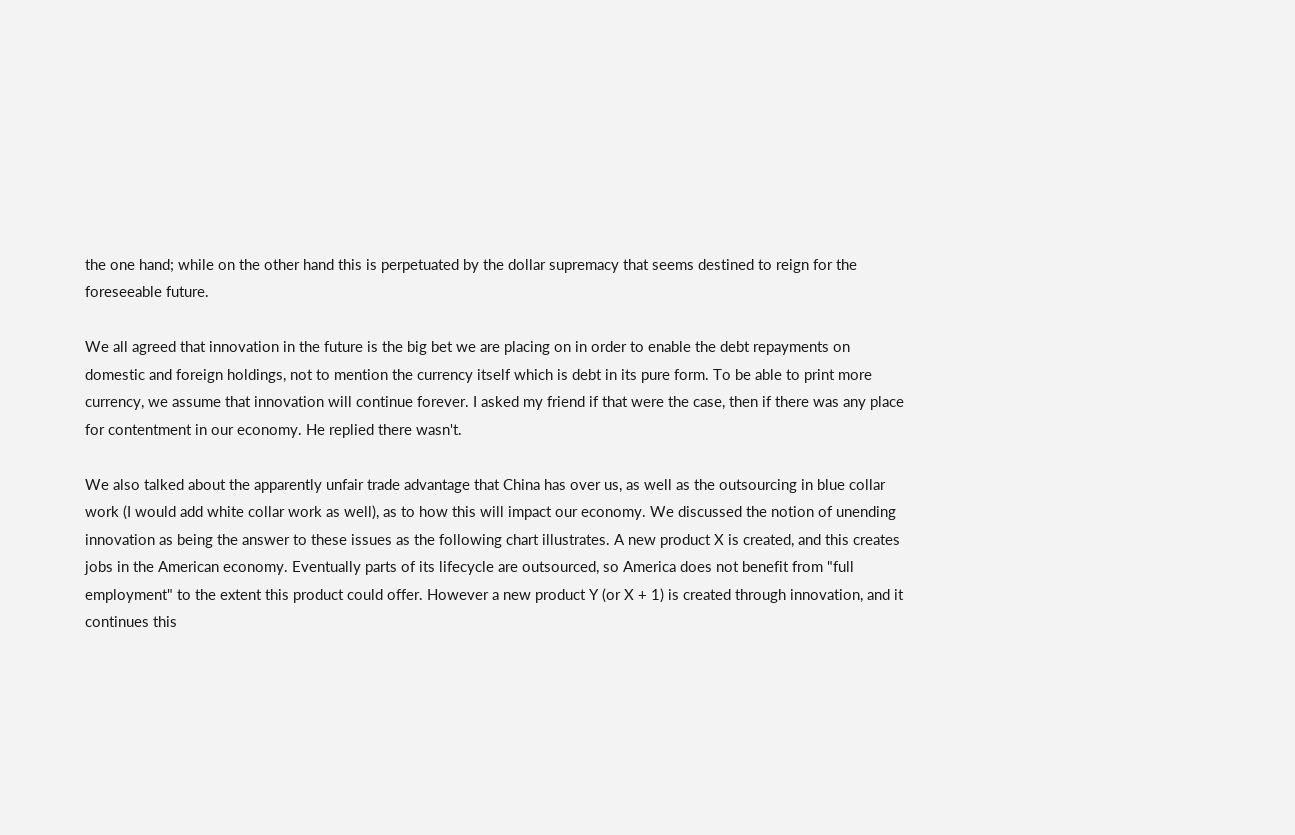the one hand; while on the other hand this is perpetuated by the dollar supremacy that seems destined to reign for the foreseeable future.

We all agreed that innovation in the future is the big bet we are placing on in order to enable the debt repayments on domestic and foreign holdings, not to mention the currency itself which is debt in its pure form. To be able to print more currency, we assume that innovation will continue forever. I asked my friend if that were the case, then if there was any place for contentment in our economy. He replied there wasn't.

We also talked about the apparently unfair trade advantage that China has over us, as well as the outsourcing in blue collar work (I would add white collar work as well), as to how this will impact our economy. We discussed the notion of unending innovation as being the answer to these issues as the following chart illustrates. A new product X is created, and this creates jobs in the American economy. Eventually parts of its lifecycle are outsourced, so America does not benefit from "full employment" to the extent this product could offer. However a new product Y (or X + 1) is created through innovation, and it continues this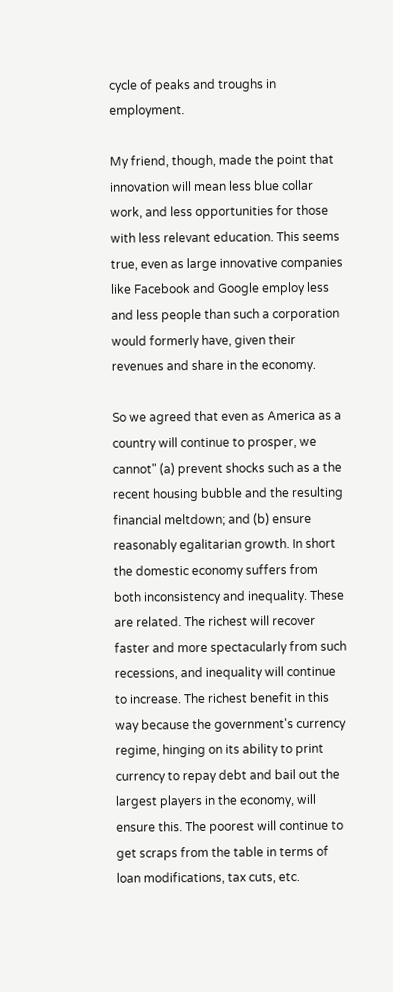cycle of peaks and troughs in employment.

My friend, though, made the point that innovation will mean less blue collar work, and less opportunities for those with less relevant education. This seems true, even as large innovative companies like Facebook and Google employ less and less people than such a corporation would formerly have, given their revenues and share in the economy.

So we agreed that even as America as a country will continue to prosper, we cannot" (a) prevent shocks such as a the recent housing bubble and the resulting financial meltdown; and (b) ensure reasonably egalitarian growth. In short the domestic economy suffers from both inconsistency and inequality. These are related. The richest will recover faster and more spectacularly from such recessions, and inequality will continue to increase. The richest benefit in this way because the government's currency regime, hinging on its ability to print currency to repay debt and bail out the largest players in the economy, will ensure this. The poorest will continue to get scraps from the table in terms of loan modifications, tax cuts, etc.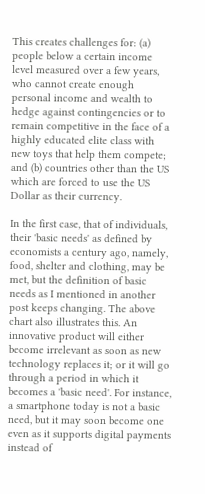This creates challenges for: (a) people below a certain income level measured over a few years, who cannot create enough personal income and wealth to hedge against contingencies or to remain competitive in the face of a highly educated elite class with new toys that help them compete; and (b) countries other than the US which are forced to use the US Dollar as their currency.

In the first case, that of individuals, their 'basic needs' as defined by economists a century ago, namely, food, shelter and clothing, may be met, but the definition of basic needs as I mentioned in another post keeps changing. The above chart also illustrates this. An innovative product will either become irrelevant as soon as new technology replaces it; or it will go through a period in which it becomes a 'basic need'. For instance, a smartphone today is not a basic need, but it may soon become one even as it supports digital payments instead of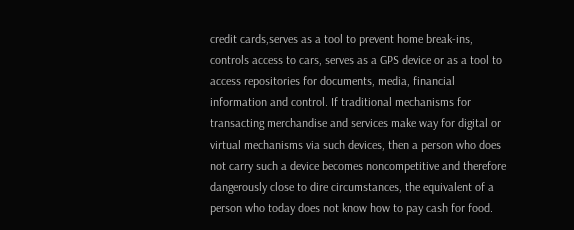credit cards,serves as a tool to prevent home break-ins,  controls access to cars, serves as a GPS device or as a tool to access repositories for documents, media, financial information and control. If traditional mechanisms for transacting merchandise and services make way for digital or virtual mechanisms via such devices, then a person who does not carry such a device becomes noncompetitive and therefore dangerously close to dire circumstances, the equivalent of a person who today does not know how to pay cash for food.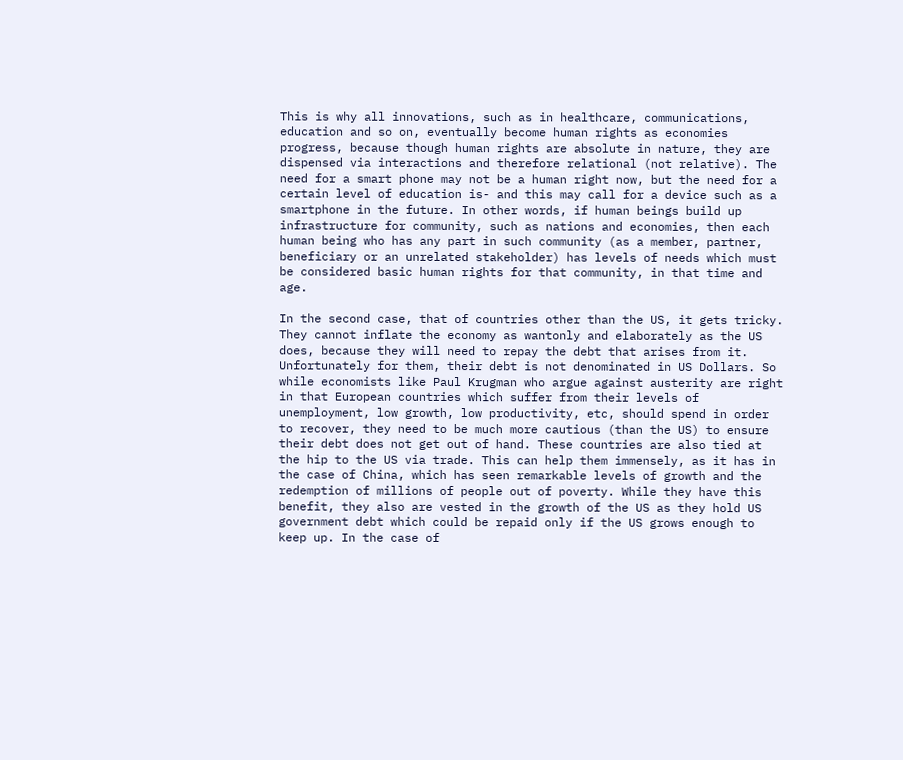This is why all innovations, such as in healthcare, communications, education and so on, eventually become human rights as economies progress, because though human rights are absolute in nature, they are dispensed via interactions and therefore relational (not relative). The need for a smart phone may not be a human right now, but the need for a certain level of education is- and this may call for a device such as a smartphone in the future. In other words, if human beings build up infrastructure for community, such as nations and economies, then each human being who has any part in such community (as a member, partner, beneficiary or an unrelated stakeholder) has levels of needs which must be considered basic human rights for that community, in that time and age.

In the second case, that of countries other than the US, it gets tricky. They cannot inflate the economy as wantonly and elaborately as the US does, because they will need to repay the debt that arises from it. Unfortunately for them, their debt is not denominated in US Dollars. So while economists like Paul Krugman who argue against austerity are right in that European countries which suffer from their levels of unemployment, low growth, low productivity, etc, should spend in order to recover, they need to be much more cautious (than the US) to ensure their debt does not get out of hand. These countries are also tied at the hip to the US via trade. This can help them immensely, as it has in the case of China, which has seen remarkable levels of growth and the redemption of millions of people out of poverty. While they have this benefit, they also are vested in the growth of the US as they hold US government debt which could be repaid only if the US grows enough to keep up. In the case of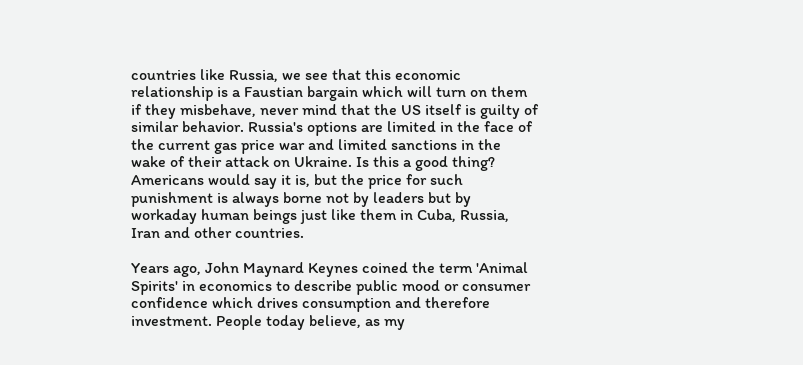countries like Russia, we see that this economic relationship is a Faustian bargain which will turn on them if they misbehave, never mind that the US itself is guilty of similar behavior. Russia's options are limited in the face of the current gas price war and limited sanctions in the wake of their attack on Ukraine. Is this a good thing? Americans would say it is, but the price for such punishment is always borne not by leaders but by workaday human beings just like them in Cuba, Russia, Iran and other countries.

Years ago, John Maynard Keynes coined the term 'Animal Spirits' in economics to describe public mood or consumer confidence which drives consumption and therefore investment. People today believe, as my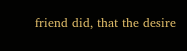friend did, that the desire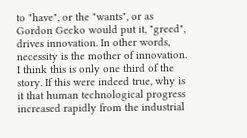to "have", or the "wants", or as Gordon Gecko would put it, "greed", drives innovation. In other words, necessity is the mother of innovation. I think this is only one third of the story. If this were indeed true, why is it that human technological progress increased rapidly from the industrial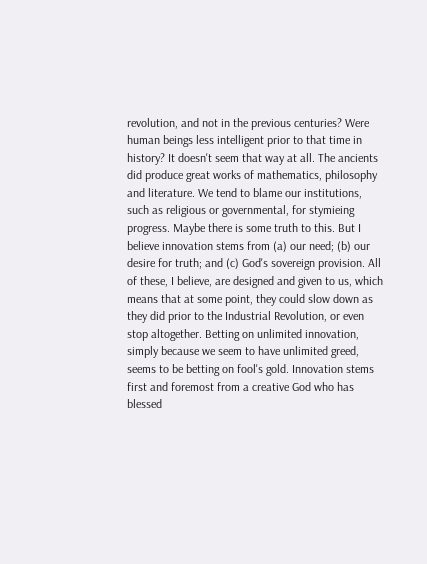revolution, and not in the previous centuries? Were human beings less intelligent prior to that time in history? It doesn't seem that way at all. The ancients did produce great works of mathematics, philosophy and literature. We tend to blame our institutions, such as religious or governmental, for stymieing progress. Maybe there is some truth to this. But I believe innovation stems from (a) our need; (b) our desire for truth; and (c) God's sovereign provision. All of these, I believe, are designed and given to us, which means that at some point, they could slow down as they did prior to the Industrial Revolution, or even stop altogether. Betting on unlimited innovation, simply because we seem to have unlimited greed, seems to be betting on fool's gold. Innovation stems first and foremost from a creative God who has blessed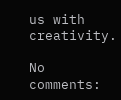us with creativity.

No comments: